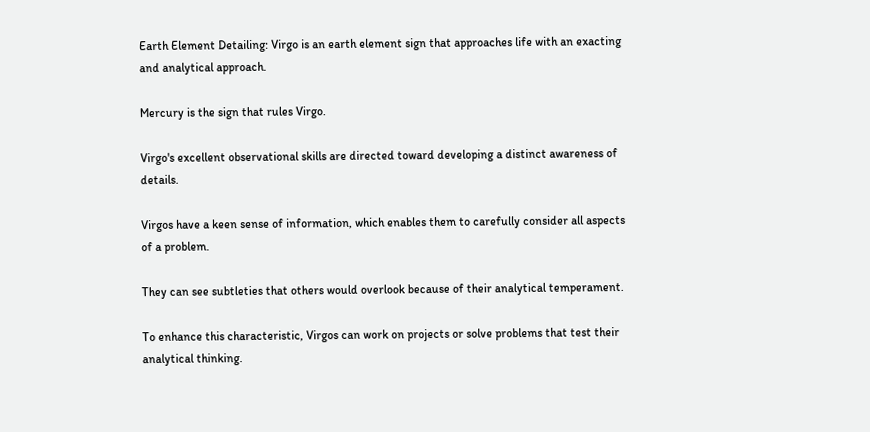Earth Element Detailing: Virgo is an earth element sign that approaches life with an exacting and analytical approach.

Mercury is the sign that rules Virgo.

Virgo's excellent observational skills are directed toward developing a distinct awareness of details.

Virgos have a keen sense of information, which enables them to carefully consider all aspects of a problem.

They can see subtleties that others would overlook because of their analytical temperament.

To enhance this characteristic, Virgos can work on projects or solve problems that test their analytical thinking.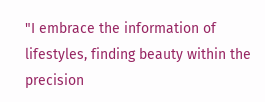"I embrace the information of lifestyles, finding beauty within the precision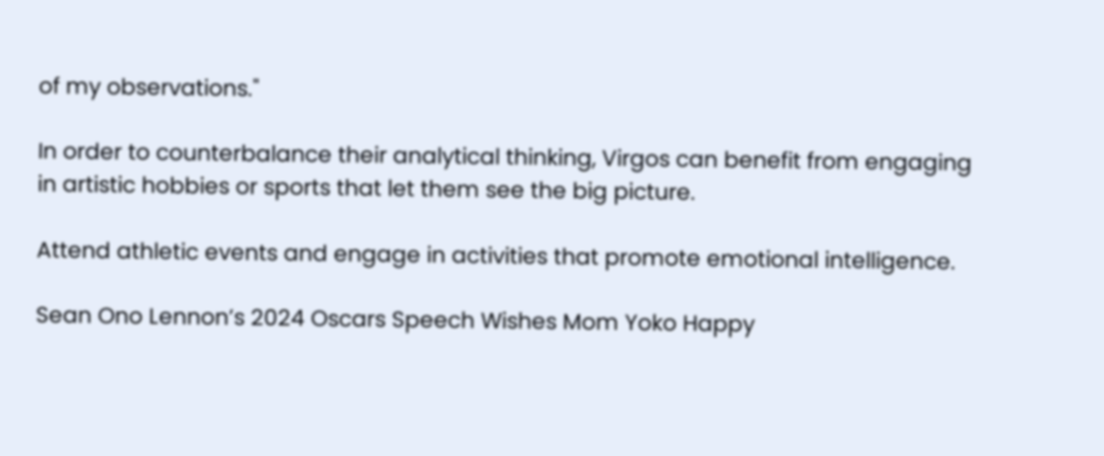of my observations."

In order to counterbalance their analytical thinking, Virgos can benefit from engaging in artistic hobbies or sports that let them see the big picture.

Attend athletic events and engage in activities that promote emotional intelligence.

Sean Ono Lennon’s 2024 Oscars Speech Wishes Mom Yoko Happy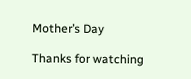Mother’s Day

Thanks for watching